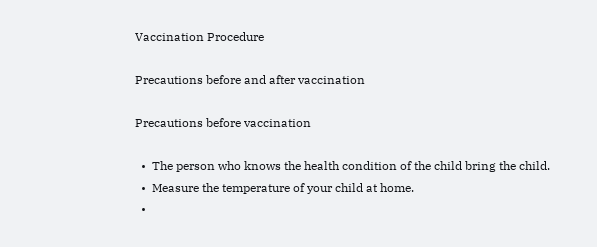Vaccination Procedure

Precautions before and after vaccination

Precautions before vaccination

  •  The person who knows the health condition of the child bring the child.
  •  Measure the temperature of your child at home.
  •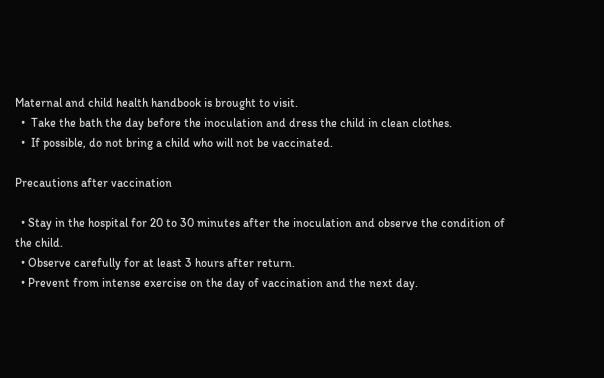Maternal and child health handbook is brought to visit.
  •  Take the bath the day before the inoculation and dress the child in clean clothes.
  •  If possible, do not bring a child who will not be vaccinated.

Precautions after vaccination

  • Stay in the hospital for 20 to 30 minutes after the inoculation and observe the condition of the child.
  • Observe carefully for at least 3 hours after return.
  • Prevent from intense exercise on the day of vaccination and the next day.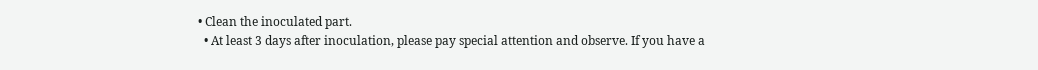• Clean the inoculated part.
  • At least 3 days after inoculation, please pay special attention and observe. If you have a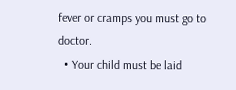fever or cramps you must go to doctor.
  • Your child must be laid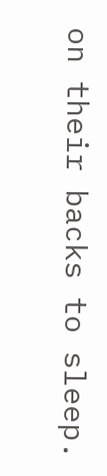on their backs to sleep.